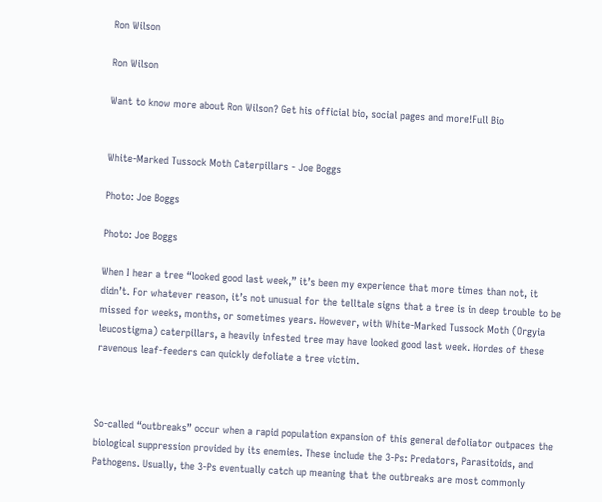Ron Wilson

Ron Wilson

Want to know more about Ron Wilson? Get his official bio, social pages and more!Full Bio


White-Marked Tussock Moth Caterpillars - Joe Boggs

Photo: Joe Boggs

Photo: Joe Boggs

When I hear a tree “looked good last week,” it’s been my experience that more times than not, it didn’t. For whatever reason, it’s not unusual for the telltale signs that a tree is in deep trouble to be missed for weeks, months, or sometimes years. However, with White-Marked Tussock Moth (Orgyia leucostigma) caterpillars, a heavily infested tree may have looked good last week. Hordes of these ravenous leaf-feeders can quickly defoliate a tree victim.



So-called “outbreaks” occur when a rapid population expansion of this general defoliator outpaces the biological suppression provided by its enemies. These include the 3-Ps: Predators, Parasitoids, and Pathogens. Usually, the 3-Ps eventually catch up meaning that the outbreaks are most commonly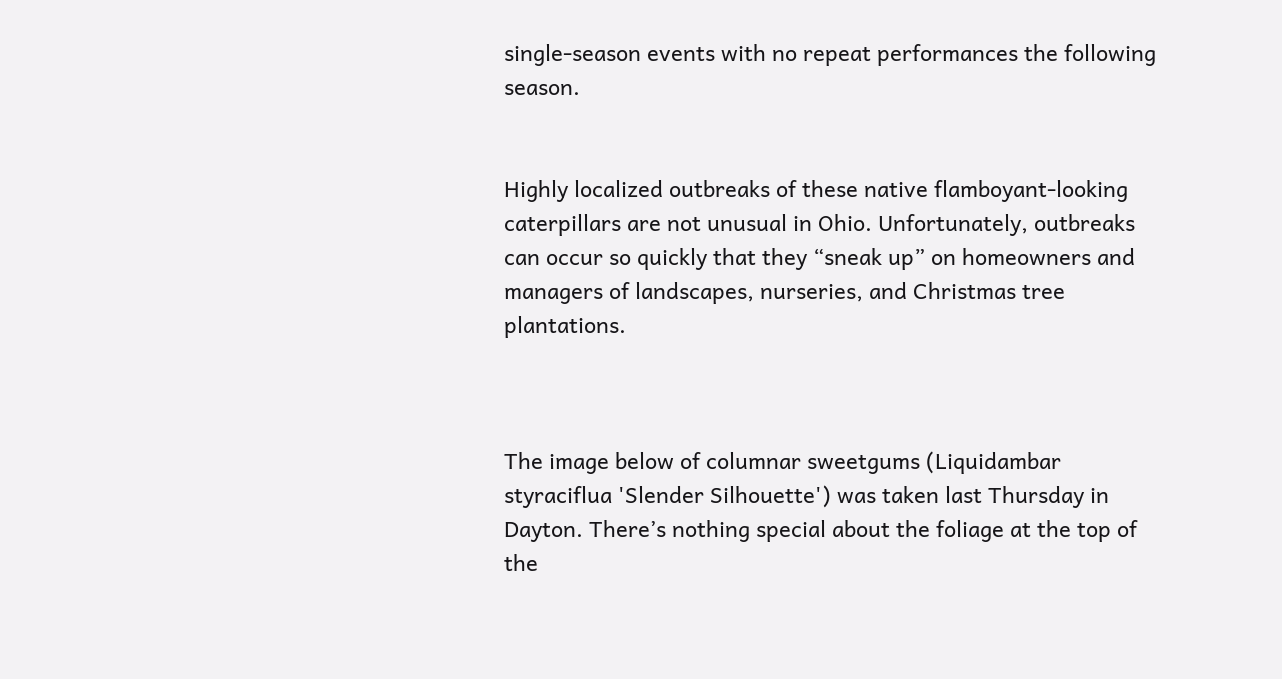single-season events with no repeat performances the following season.


Highly localized outbreaks of these native flamboyant-looking caterpillars are not unusual in Ohio. Unfortunately, outbreaks can occur so quickly that they “sneak up” on homeowners and managers of landscapes, nurseries, and Christmas tree plantations.



The image below of columnar sweetgums (Liquidambar styraciflua 'Slender Silhouette') was taken last Thursday in Dayton. There’s nothing special about the foliage at the top of the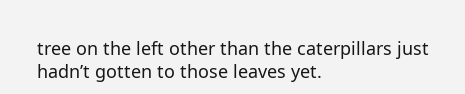tree on the left other than the caterpillars just hadn’t gotten to those leaves yet.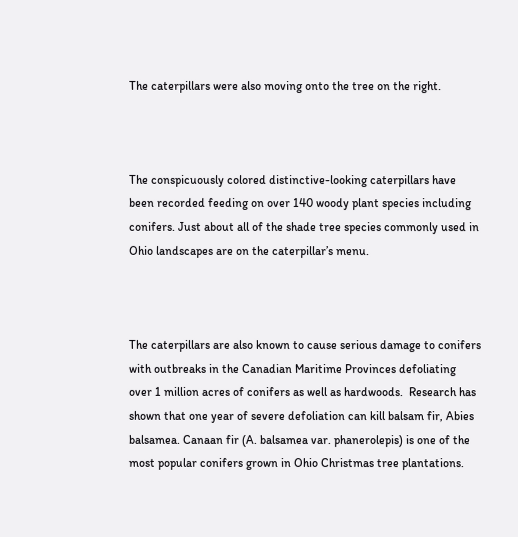The caterpillars were also moving onto the tree on the right.



The conspicuously colored distinctive-looking caterpillars have been recorded feeding on over 140 woody plant species including conifers. Just about all of the shade tree species commonly used in Ohio landscapes are on the caterpillar’s menu.



The caterpillars are also known to cause serious damage to conifers with outbreaks in the Canadian Maritime Provinces defoliating over 1 million acres of conifers as well as hardwoods.  Research has shown that one year of severe defoliation can kill balsam fir, Abies balsamea. Canaan fir (A. balsamea var. phanerolepis) is one of the most popular conifers grown in Ohio Christmas tree plantations.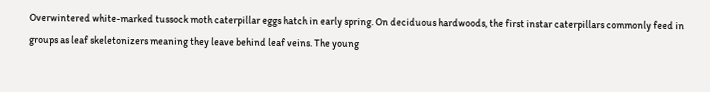Overwintered white-marked tussock moth caterpillar eggs hatch in early spring. On deciduous hardwoods, the first instar caterpillars commonly feed in groups as leaf skeletonizers meaning they leave behind leaf veins. The young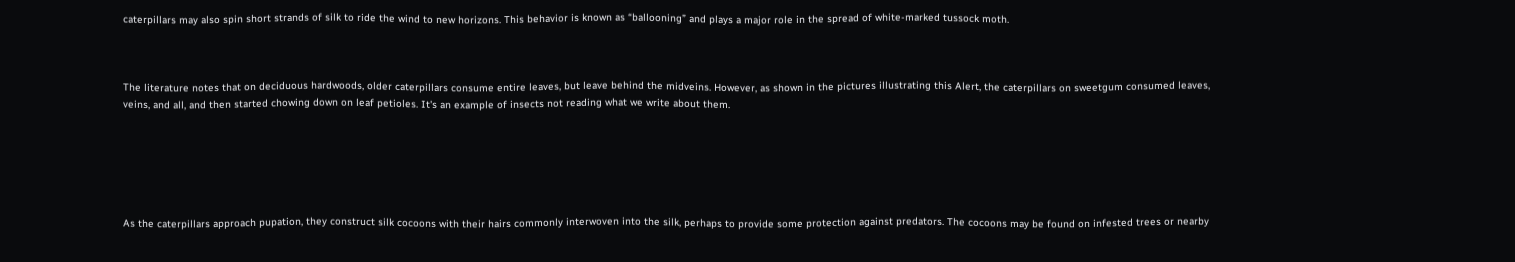caterpillars may also spin short strands of silk to ride the wind to new horizons. This behavior is known as “ballooning” and plays a major role in the spread of white-marked tussock moth.



The literature notes that on deciduous hardwoods, older caterpillars consume entire leaves, but leave behind the midveins. However, as shown in the pictures illustrating this Alert, the caterpillars on sweetgum consumed leaves, veins, and all, and then started chowing down on leaf petioles. It's an example of insects not reading what we write about them.






As the caterpillars approach pupation, they construct silk cocoons with their hairs commonly interwoven into the silk, perhaps to provide some protection against predators. The cocoons may be found on infested trees or nearby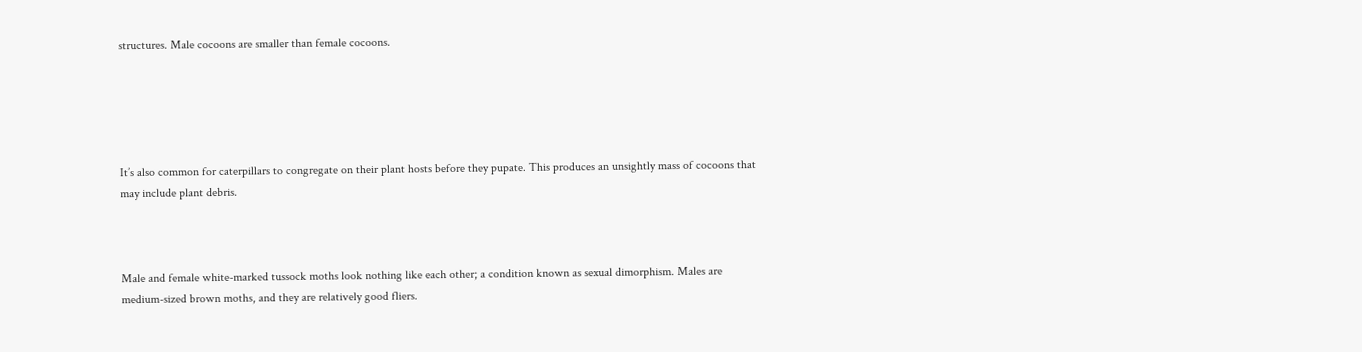structures. Male cocoons are smaller than female cocoons.





It’s also common for caterpillars to congregate on their plant hosts before they pupate. This produces an unsightly mass of cocoons that may include plant debris.



Male and female white-marked tussock moths look nothing like each other; a condition known as sexual dimorphism. Males are medium-sized brown moths, and they are relatively good fliers.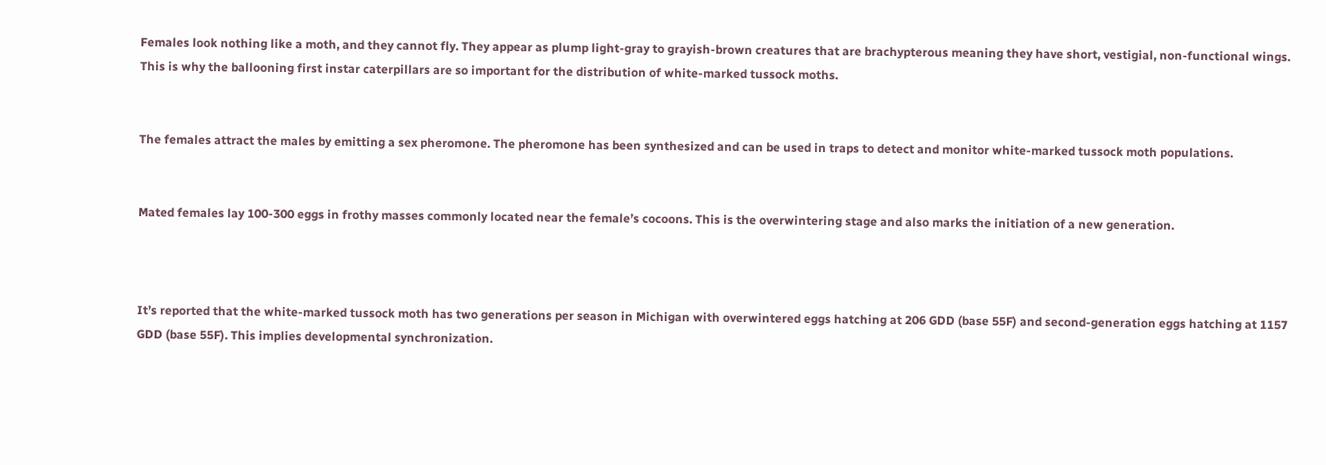Females look nothing like a moth, and they cannot fly. They appear as plump light-gray to grayish-brown creatures that are brachypterous meaning they have short, vestigial, non-functional wings. This is why the ballooning first instar caterpillars are so important for the distribution of white-marked tussock moths.


The females attract the males by emitting a sex pheromone. The pheromone has been synthesized and can be used in traps to detect and monitor white-marked tussock moth populations.


Mated females lay 100-300 eggs in frothy masses commonly located near the female’s cocoons. This is the overwintering stage and also marks the initiation of a new generation.



It’s reported that the white-marked tussock moth has two generations per season in Michigan with overwintered eggs hatching at 206 GDD (base 55F) and second-generation eggs hatching at 1157 GDD (base 55F). This implies developmental synchronization.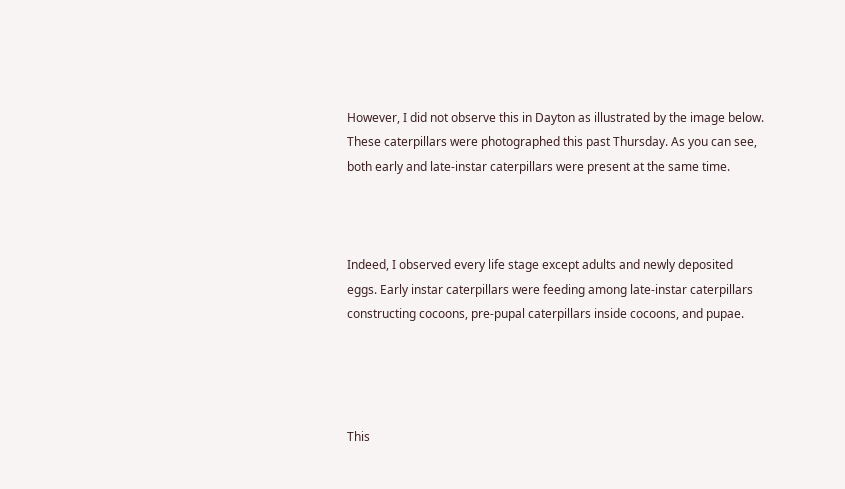However, I did not observe this in Dayton as illustrated by the image below. These caterpillars were photographed this past Thursday. As you can see, both early and late-instar caterpillars were present at the same time.



Indeed, I observed every life stage except adults and newly deposited eggs. Early instar caterpillars were feeding among late-instar caterpillars constructing cocoons, pre-pupal caterpillars inside cocoons, and pupae.




This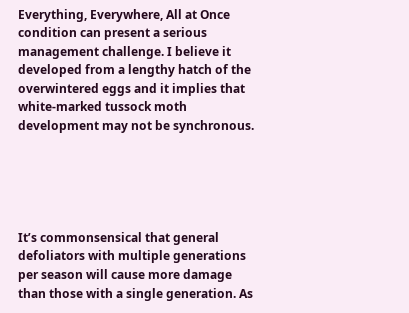Everything, Everywhere, All at Once condition can present a serious management challenge. I believe it developed from a lengthy hatch of the overwintered eggs and it implies that white-marked tussock moth development may not be synchronous.





It’s commonsensical that general defoliators with multiple generations per season will cause more damage than those with a single generation. As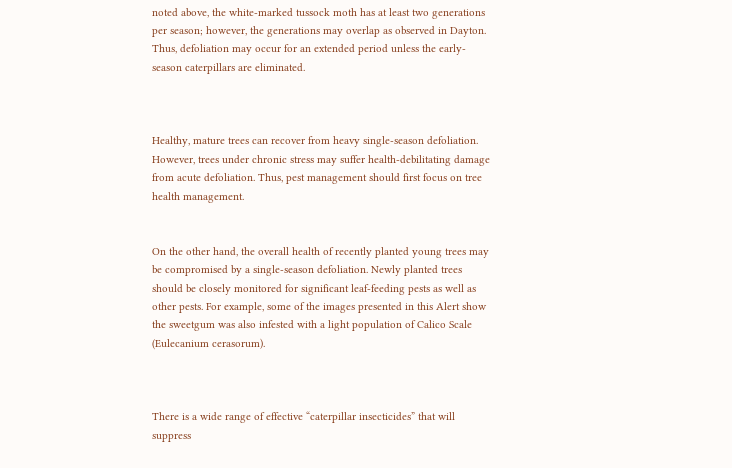noted above, the white-marked tussock moth has at least two generations per season; however, the generations may overlap as observed in Dayton. Thus, defoliation may occur for an extended period unless the early-season caterpillars are eliminated.



Healthy, mature trees can recover from heavy single-season defoliation. However, trees under chronic stress may suffer health-debilitating damage from acute defoliation. Thus, pest management should first focus on tree health management.


On the other hand, the overall health of recently planted young trees may be compromised by a single-season defoliation. Newly planted trees should be closely monitored for significant leaf-feeding pests as well as other pests. For example, some of the images presented in this Alert show the sweetgum was also infested with a light population of Calico Scale (Eulecanium cerasorum).



There is a wide range of effective “caterpillar insecticides” that will suppress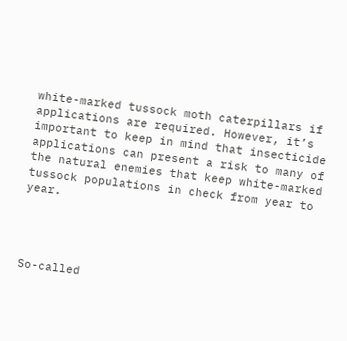white-marked tussock moth caterpillars if applications are required. However, it’s important to keep in mind that insecticide applications can present a risk to many of the natural enemies that keep white-marked tussock populations in check from year to year.




So-called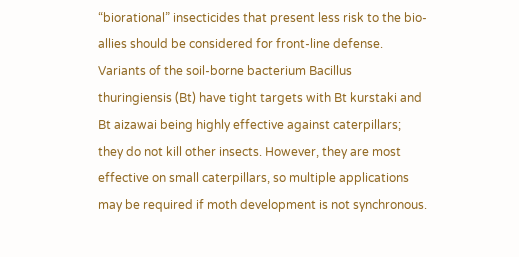“biorational” insecticides that present less risk to the bio-allies should be considered for front-line defense. Variants of the soil-borne bacterium Bacillus thuringiensis (Bt) have tight targets with Bt kurstaki and Bt aizawai being highly effective against caterpillars; they do not kill other insects. However, they are most effective on small caterpillars, so multiple applications may be required if moth development is not synchronous.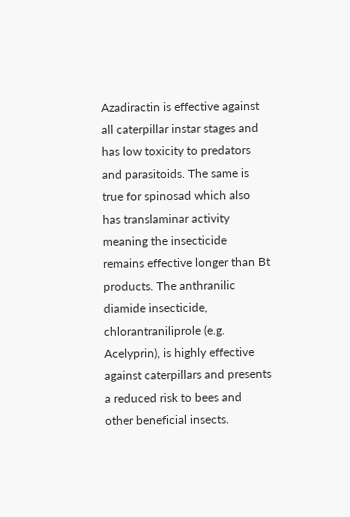Azadiractin is effective against all caterpillar instar stages and has low toxicity to predators and parasitoids. The same is true for spinosad which also has translaminar activity meaning the insecticide remains effective longer than Bt products. The anthranilic diamide insecticide, chlorantraniliprole (e.g. Acelyprin), is highly effective against caterpillars and presents a reduced risk to bees and other beneficial insects.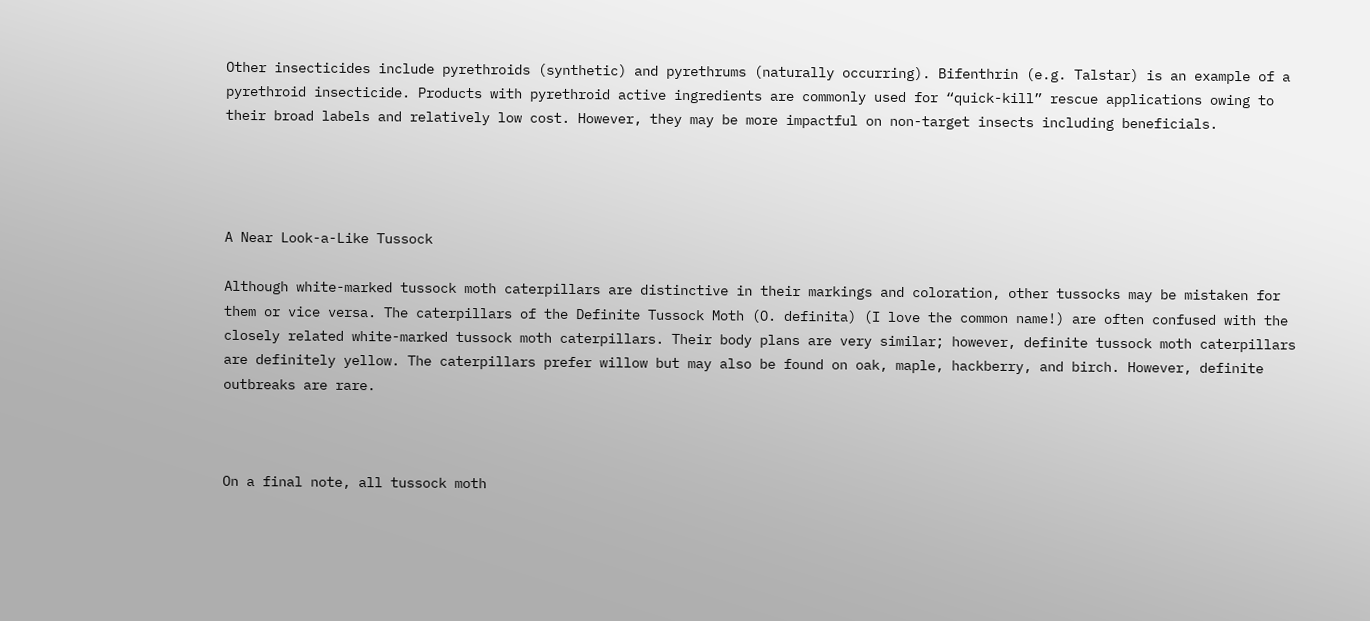Other insecticides include pyrethroids (synthetic) and pyrethrums (naturally occurring). Bifenthrin (e.g. Talstar) is an example of a pyrethroid insecticide. Products with pyrethroid active ingredients are commonly used for “quick-kill” rescue applications owing to their broad labels and relatively low cost. However, they may be more impactful on non-target insects including beneficials.




A Near Look-a-Like Tussock

Although white-marked tussock moth caterpillars are distinctive in their markings and coloration, other tussocks may be mistaken for them or vice versa. The caterpillars of the Definite Tussock Moth (O. definita) (I love the common name!) are often confused with the closely related white-marked tussock moth caterpillars. Their body plans are very similar; however, definite tussock moth caterpillars are definitely yellow. The caterpillars prefer willow but may also be found on oak, maple, hackberry, and birch. However, definite outbreaks are rare.



On a final note, all tussock moth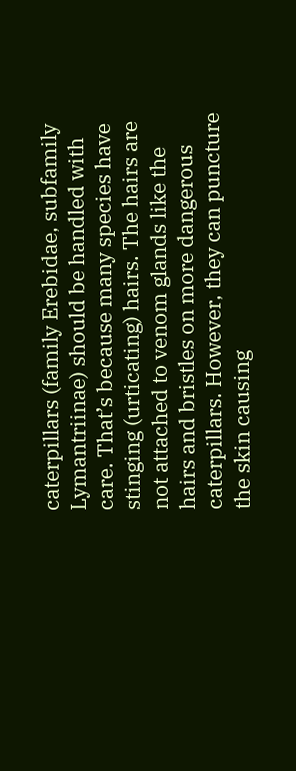caterpillars (family Erebidae, subfamily Lymantriinae) should be handled with care. That’s because many species have stinging (urticating) hairs. The hairs are not attached to venom glands like the hairs and bristles on more dangerous caterpillars. However, they can puncture the skin causing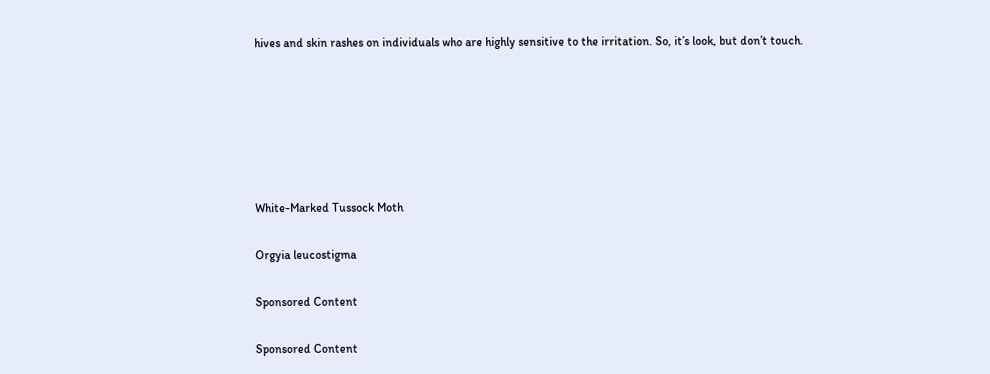hives and skin rashes on individuals who are highly sensitive to the irritation. So, it’s look, but don’t touch.






White-Marked Tussock Moth

Orgyia leucostigma

Sponsored Content

Sponsored Content